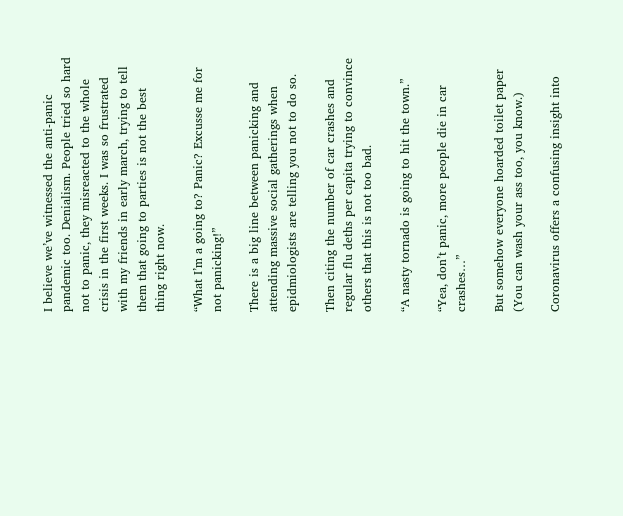I believe we’ve witnessed the anti-panic pandemic too. Denialism. People tried so hard not to panic, they misreacted to the whole crisis in the first weeks. I was so frustrated with my friends in early march, trying to tell them that going to parties is not the best thing right now.

“What I’m a going to? Panic? Excusse me for not panicking!”

There is a big line between panicking and attending massive social gatherings when epidmiologists are telling you not to do so.

Then citing the number of car crashes and regular flu deths per capita trying to convince others that this is not too bad.

“A nasty tornado is going to hit the town.”

“Yea, don’t panic, more people die in car crashes…”

But somehow everyone hoarded toilet paper (You can wash your ass too, you know.)

Coronavirus offers a confusing insight into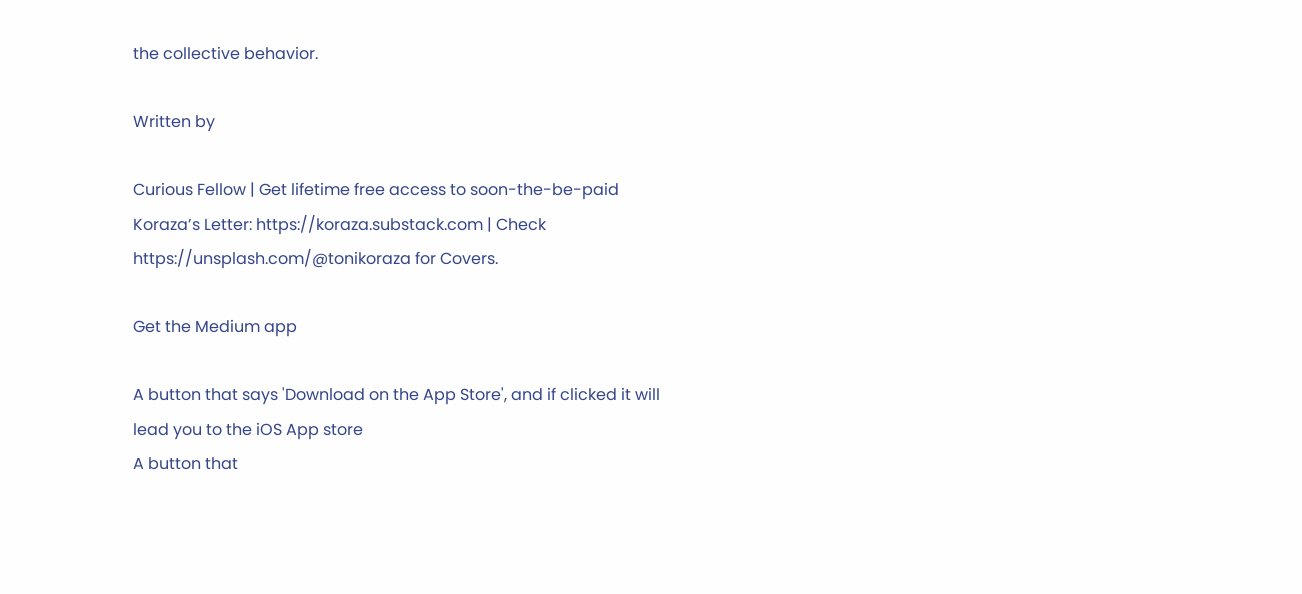the collective behavior.

Written by

Curious Fellow | Get lifetime free access to soon-the-be-paid Koraza’s Letter: https://koraza.substack.com | Check https://unsplash.com/@tonikoraza for Covers.

Get the Medium app

A button that says 'Download on the App Store', and if clicked it will lead you to the iOS App store
A button that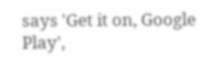says 'Get it on, Google Play',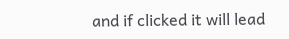and if clicked it will lead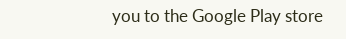you to the Google Play store